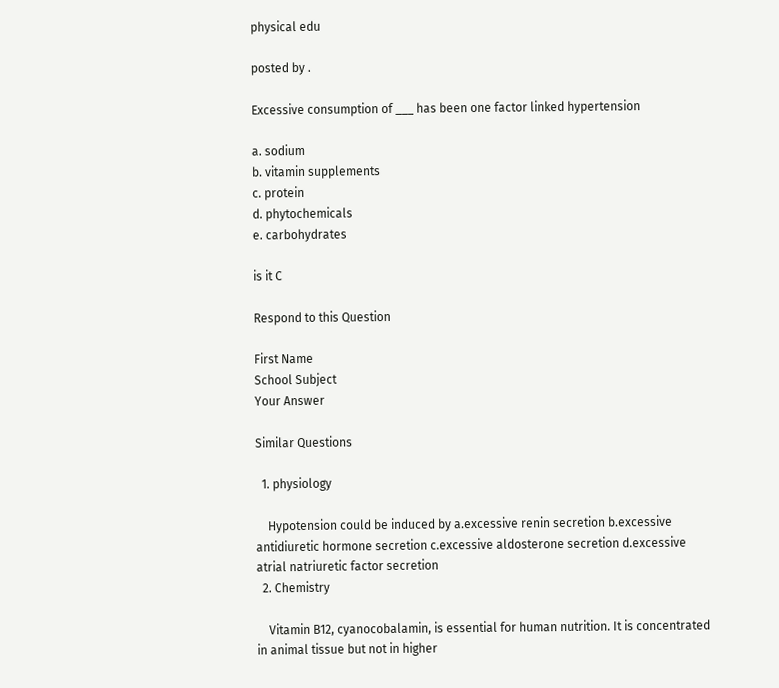physical edu

posted by .

Excessive consumption of ___ has been one factor linked hypertension

a. sodium
b. vitamin supplements
c. protein
d. phytochemicals
e. carbohydrates

is it C

Respond to this Question

First Name
School Subject
Your Answer

Similar Questions

  1. physiology

    Hypotension could be induced by a.excessive renin secretion b.excessive antidiuretic hormone secretion c.excessive aldosterone secretion d.excessive atrial natriuretic factor secretion
  2. Chemistry

    Vitamin B12, cyanocobalamin, is essential for human nutrition. It is concentrated in animal tissue but not in higher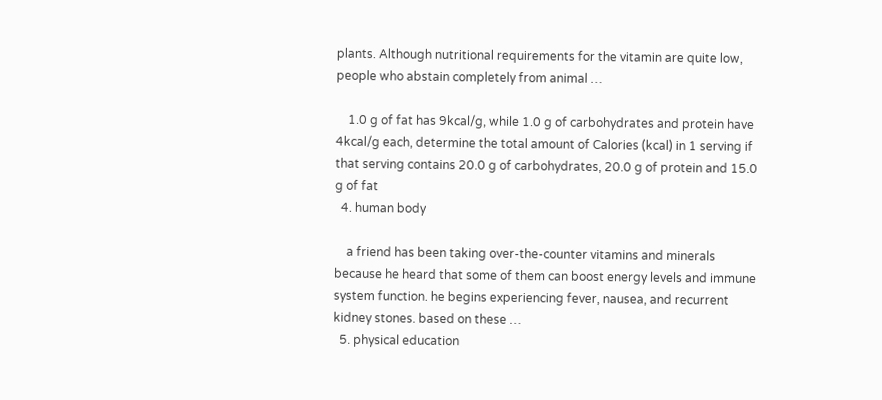plants. Although nutritional requirements for the vitamin are quite low, people who abstain completely from animal …

    1.0 g of fat has 9kcal/g, while 1.0 g of carbohydrates and protein have 4kcal/g each, determine the total amount of Calories (kcal) in 1 serving if that serving contains 20.0 g of carbohydrates, 20.0 g of protein and 15.0 g of fat
  4. human body

    a friend has been taking over-the-counter vitamins and minerals because he heard that some of them can boost energy levels and immune system function. he begins experiencing fever, nausea, and recurrent kidney stones. based on these …
  5. physical education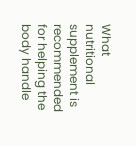What nutritional supplement is recommended for helping the body handle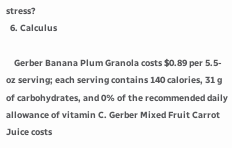stress?
  6. Calculus

    Gerber Banana Plum Granola costs $0.89 per 5.5-oz serving; each serving contains 140 calories, 31 g of carbohydrates, and 0% of the recommended daily allowance of vitamin C. Gerber Mixed Fruit Carrot Juice costs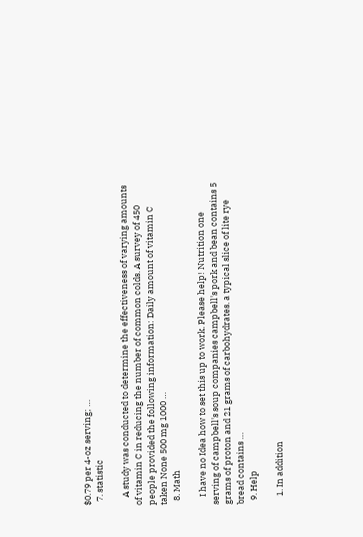$0.79 per 4-oz serving; …
  7. statistic

    A study was conducted to determine the effectiveness of varying amounts of vitamin C in reducing the number of common colds. A survey of 450 people provided the following information: Daily amount of vitamin C taken None 500 mg 1000 …
  8. Math

    I have no Idea how to set this up to work. Please help! Nutrition one serving of campbell's soup companies campbell's pork and bean contains 5 grams of proton and 21 grams of carbohydrates. a typical slice of lite rye bread contains …
  9. Help

    1. In addition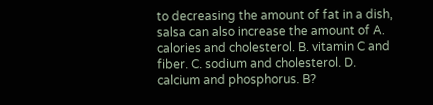to decreasing the amount of fat in a dish, salsa can also increase the amount of A. calories and cholesterol. B. vitamin C and fiber. C. sodium and cholesterol. D. calcium and phosphorus. B?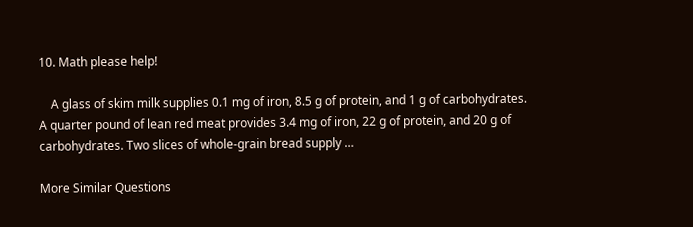10. Math please help!

    A glass of skim milk supplies 0.1 mg of iron, 8.5 g of protein, and 1 g of carbohydrates. A quarter pound of lean red meat provides 3.4 mg of iron, 22 g of protein, and 20 g of carbohydrates. Two slices of whole-grain bread supply …

More Similar Questions